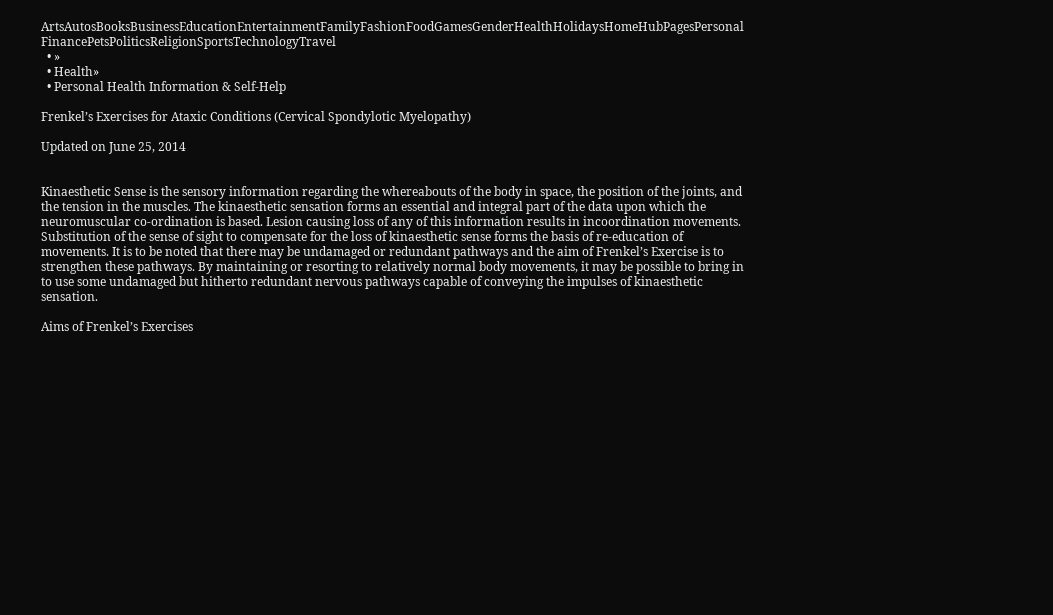ArtsAutosBooksBusinessEducationEntertainmentFamilyFashionFoodGamesGenderHealthHolidaysHomeHubPagesPersonal FinancePetsPoliticsReligionSportsTechnologyTravel
  • »
  • Health»
  • Personal Health Information & Self-Help

Frenkel’s Exercises for Ataxic Conditions (Cervical Spondylotic Myelopathy)

Updated on June 25, 2014


Kinaesthetic Sense is the sensory information regarding the whereabouts of the body in space, the position of the joints, and the tension in the muscles. The kinaesthetic sensation forms an essential and integral part of the data upon which the neuromuscular co-ordination is based. Lesion causing loss of any of this information results in incoordination movements. Substitution of the sense of sight to compensate for the loss of kinaesthetic sense forms the basis of re-education of movements. It is to be noted that there may be undamaged or redundant pathways and the aim of Frenkel’s Exercise is to strengthen these pathways. By maintaining or resorting to relatively normal body movements, it may be possible to bring in to use some undamaged but hitherto redundant nervous pathways capable of conveying the impulses of kinaesthetic sensation.

Aims of Frenkel’s Exercises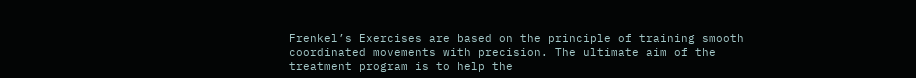Frenkel’s Exercises are based on the principle of training smooth coordinated movements with precision. The ultimate aim of the treatment program is to help the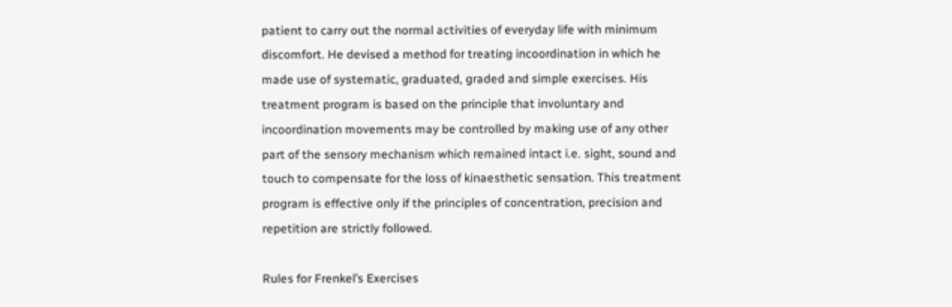patient to carry out the normal activities of everyday life with minimum discomfort. He devised a method for treating incoordination in which he made use of systematic, graduated, graded and simple exercises. His treatment program is based on the principle that involuntary and incoordination movements may be controlled by making use of any other part of the sensory mechanism which remained intact i.e. sight, sound and touch to compensate for the loss of kinaesthetic sensation. This treatment program is effective only if the principles of concentration, precision and repetition are strictly followed.

Rules for Frenkel’s Exercises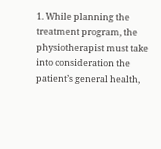1. While planning the treatment program, the physiotherapist must take into consideration the patient’s general health,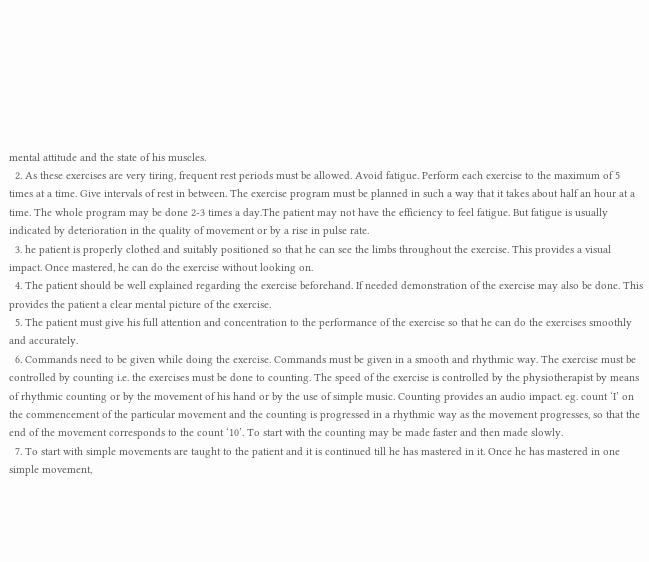mental attitude and the state of his muscles.
  2. As these exercises are very tiring, frequent rest periods must be allowed. Avoid fatigue. Perform each exercise to the maximum of 5 times at a time. Give intervals of rest in between. The exercise program must be planned in such a way that it takes about half an hour at a time. The whole program may be done 2-3 times a day.The patient may not have the efficiency to feel fatigue. But fatigue is usually indicated by deterioration in the quality of movement or by a rise in pulse rate.
  3. he patient is properly clothed and suitably positioned so that he can see the limbs throughout the exercise. This provides a visual impact. Once mastered, he can do the exercise without looking on.
  4. The patient should be well explained regarding the exercise beforehand. If needed demonstration of the exercise may also be done. This provides the patient a clear mental picture of the exercise.
  5. The patient must give his full attention and concentration to the performance of the exercise so that he can do the exercises smoothly and accurately.
  6. Commands need to be given while doing the exercise. Commands must be given in a smooth and rhythmic way. The exercise must be controlled by counting i.e. the exercises must be done to counting. The speed of the exercise is controlled by the physiotherapist by means of rhythmic counting or by the movement of his hand or by the use of simple music. Counting provides an audio impact. eg. count ‘I’ on the commencement of the particular movement and the counting is progressed in a rhythmic way as the movement progresses, so that the end of the movement corresponds to the count ‘10’. To start with the counting may be made faster and then made slowly.
  7. To start with simple movements are taught to the patient and it is continued till he has mastered in it. Once he has mastered in one simple movement,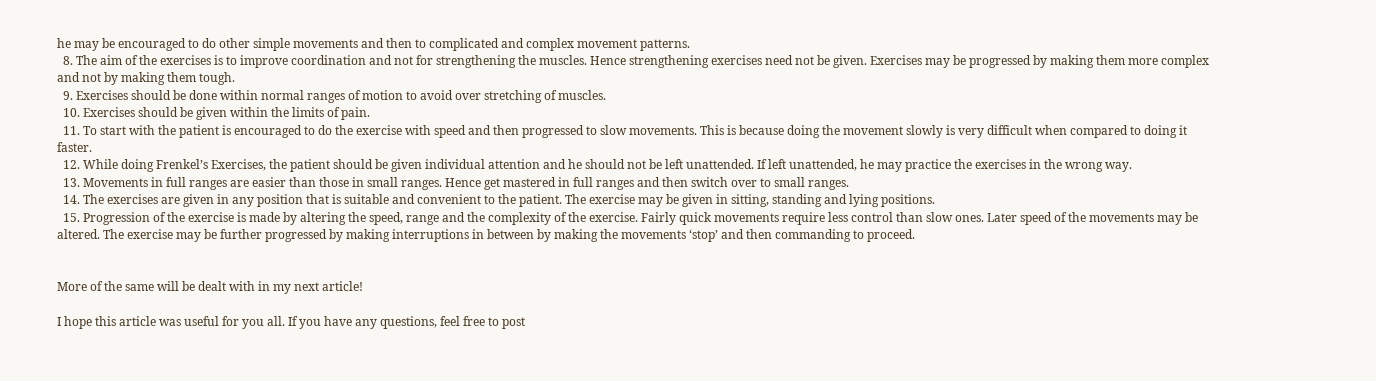he may be encouraged to do other simple movements and then to complicated and complex movement patterns.
  8. The aim of the exercises is to improve coordination and not for strengthening the muscles. Hence strengthening exercises need not be given. Exercises may be progressed by making them more complex and not by making them tough.
  9. Exercises should be done within normal ranges of motion to avoid over stretching of muscles.
  10. Exercises should be given within the limits of pain.
  11. To start with the patient is encouraged to do the exercise with speed and then progressed to slow movements. This is because doing the movement slowly is very difficult when compared to doing it faster.
  12. While doing Frenkel’s Exercises, the patient should be given individual attention and he should not be left unattended. If left unattended, he may practice the exercises in the wrong way.
  13. Movements in full ranges are easier than those in small ranges. Hence get mastered in full ranges and then switch over to small ranges.
  14. The exercises are given in any position that is suitable and convenient to the patient. The exercise may be given in sitting, standing and lying positions.
  15. Progression of the exercise is made by altering the speed, range and the complexity of the exercise. Fairly quick movements require less control than slow ones. Later speed of the movements may be altered. The exercise may be further progressed by making interruptions in between by making the movements ‘stop’ and then commanding to proceed.


More of the same will be dealt with in my next article!

I hope this article was useful for you all. If you have any questions, feel free to post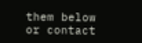them below or contact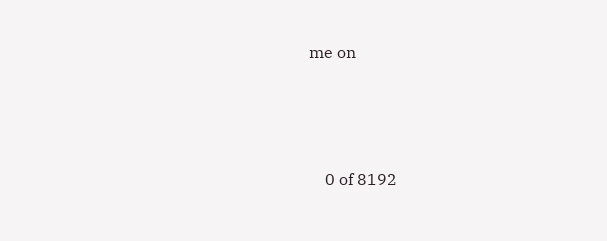me on




    0 of 8192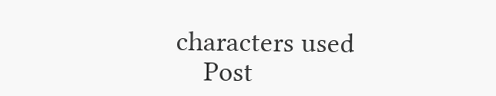characters used
    Post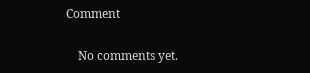Comment

    No comments yet.